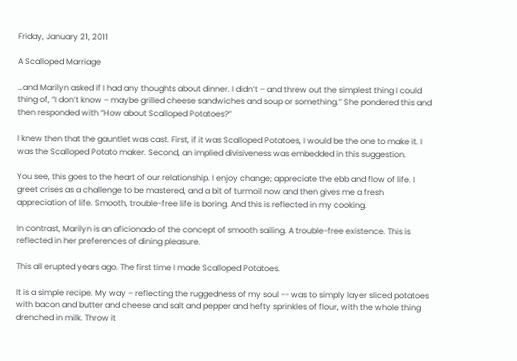Friday, January 21, 2011

A Scalloped Marriage

…and Marilyn asked if I had any thoughts about dinner. I didn’t – and threw out the simplest thing I could thing of, “I don’t know – maybe grilled cheese sandwiches and soup or something.” She pondered this and then responded with “How about Scalloped Potatoes?”

I knew then that the gauntlet was cast. First, if it was Scalloped Potatoes, I would be the one to make it. I was the Scalloped Potato maker. Second, an implied divisiveness was embedded in this suggestion.

You see, this goes to the heart of our relationship. I enjoy change; appreciate the ebb and flow of life. I greet crises as a challenge to be mastered, and a bit of turmoil now and then gives me a fresh appreciation of life. Smooth, trouble-free life is boring. And this is reflected in my cooking.

In contrast, Marilyn is an aficionado of the concept of smooth sailing. A trouble-free existence. This is reflected in her preferences of dining pleasure.

This all erupted years ago. The first time I made Scalloped Potatoes.

It is a simple recipe. My way – reflecting the ruggedness of my soul -- was to simply layer sliced potatoes with bacon and butter and cheese and salt and pepper and hefty sprinkles of flour, with the whole thing drenched in milk. Throw it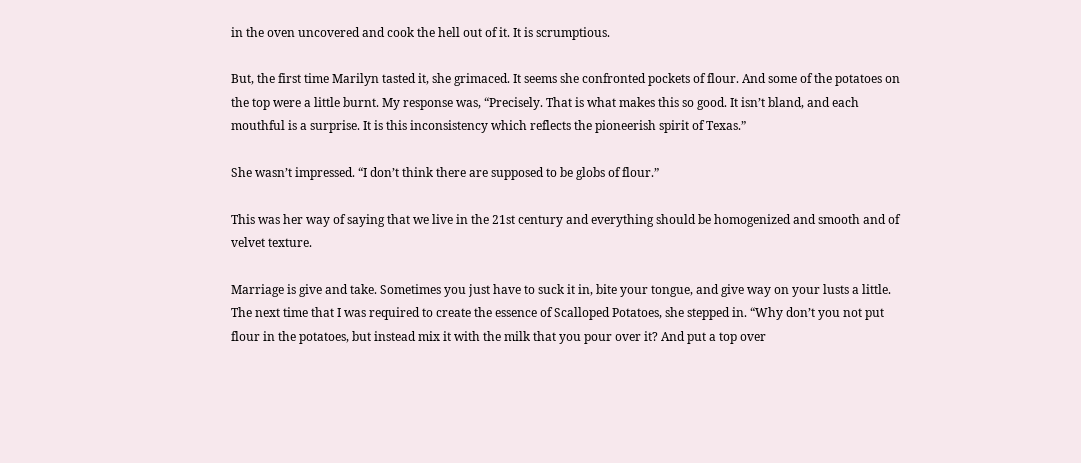in the oven uncovered and cook the hell out of it. It is scrumptious.

But, the first time Marilyn tasted it, she grimaced. It seems she confronted pockets of flour. And some of the potatoes on the top were a little burnt. My response was, “Precisely. That is what makes this so good. It isn’t bland, and each mouthful is a surprise. It is this inconsistency which reflects the pioneerish spirit of Texas.”

She wasn’t impressed. “I don’t think there are supposed to be globs of flour.”

This was her way of saying that we live in the 21st century and everything should be homogenized and smooth and of velvet texture.

Marriage is give and take. Sometimes you just have to suck it in, bite your tongue, and give way on your lusts a little. The next time that I was required to create the essence of Scalloped Potatoes, she stepped in. “Why don’t you not put flour in the potatoes, but instead mix it with the milk that you pour over it? And put a top over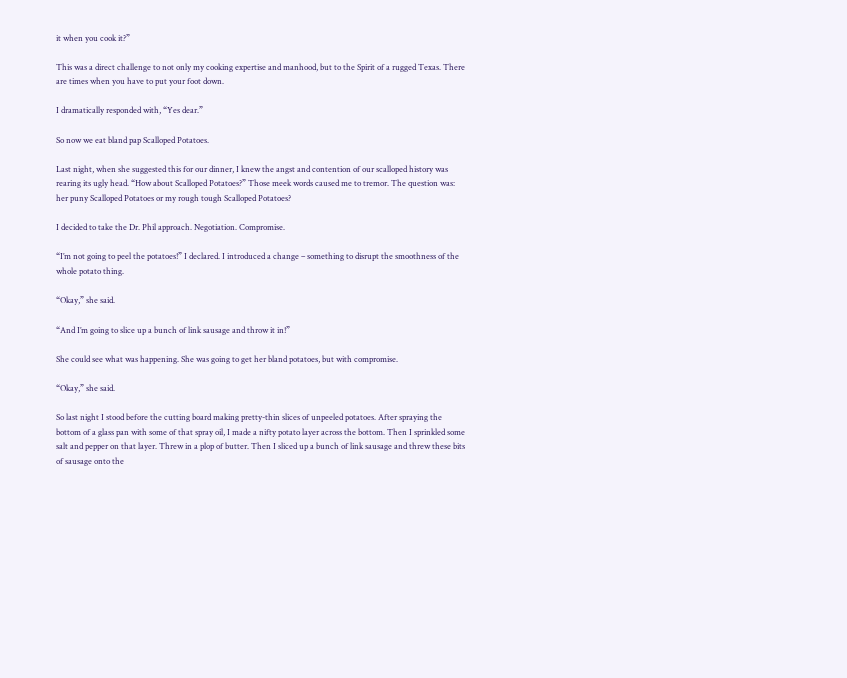it when you cook it?”

This was a direct challenge to not only my cooking expertise and manhood, but to the Spirit of a rugged Texas. There are times when you have to put your foot down.

I dramatically responded with, “Yes dear.”

So now we eat bland pap Scalloped Potatoes.

Last night, when she suggested this for our dinner, I knew the angst and contention of our scalloped history was rearing its ugly head. “How about Scalloped Potatoes?” Those meek words caused me to tremor. The question was: her puny Scalloped Potatoes or my rough tough Scalloped Potatoes?

I decided to take the Dr. Phil approach. Negotiation. Compromise.

“I’m not going to peel the potatoes!” I declared. I introduced a change – something to disrupt the smoothness of the whole potato thing.

“Okay,” she said.

“And I’m going to slice up a bunch of link sausage and throw it in!”

She could see what was happening. She was going to get her bland potatoes, but with compromise.

“Okay,” she said.

So last night I stood before the cutting board making pretty-thin slices of unpeeled potatoes. After spraying the bottom of a glass pan with some of that spray oil, I made a nifty potato layer across the bottom. Then I sprinkled some salt and pepper on that layer. Threw in a plop of butter. Then I sliced up a bunch of link sausage and threw these bits of sausage onto the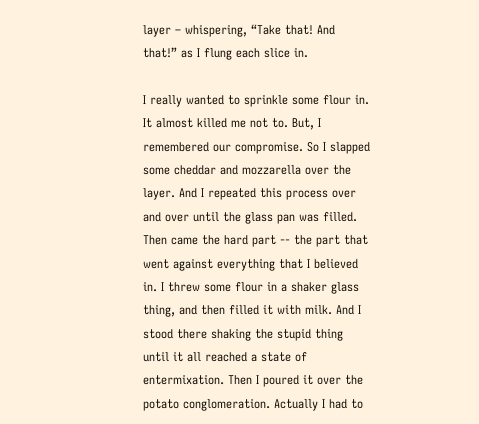layer – whispering, “Take that! And that!” as I flung each slice in.

I really wanted to sprinkle some flour in. It almost killed me not to. But, I remembered our compromise. So I slapped some cheddar and mozzarella over the layer. And I repeated this process over and over until the glass pan was filled. Then came the hard part -- the part that went against everything that I believed in. I threw some flour in a shaker glass thing, and then filled it with milk. And I stood there shaking the stupid thing until it all reached a state of entermixation. Then I poured it over the potato conglomeration. Actually I had to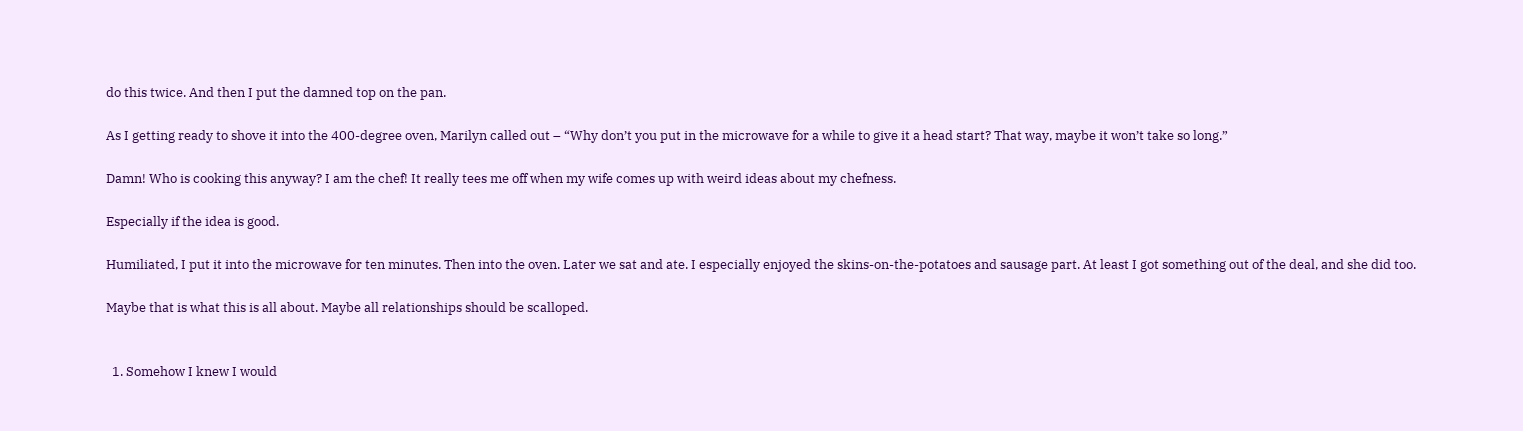do this twice. And then I put the damned top on the pan.

As I getting ready to shove it into the 400-degree oven, Marilyn called out – “Why don’t you put in the microwave for a while to give it a head start? That way, maybe it won’t take so long.”

Damn! Who is cooking this anyway? I am the chef! It really tees me off when my wife comes up with weird ideas about my chefness.

Especially if the idea is good.

Humiliated, I put it into the microwave for ten minutes. Then into the oven. Later we sat and ate. I especially enjoyed the skins-on-the-potatoes and sausage part. At least I got something out of the deal, and she did too.

Maybe that is what this is all about. Maybe all relationships should be scalloped.


  1. Somehow I knew I would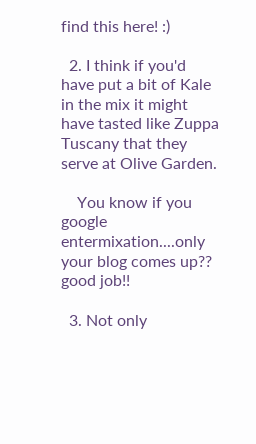find this here! :)

  2. I think if you'd have put a bit of Kale in the mix it might have tasted like Zuppa Tuscany that they serve at Olive Garden.

    You know if you google entermixation....only your blog comes up?? good job!!

  3. Not only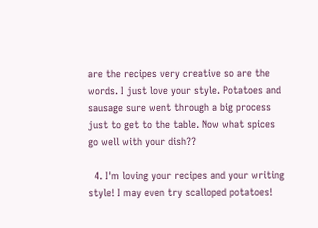are the recipes very creative so are the words. I just love your style. Potatoes and sausage sure went through a big process just to get to the table. Now what spices go well with your dish??

  4. I'm loving your recipes and your writing style! I may even try scalloped potatoes!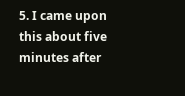5. I came upon this about five minutes after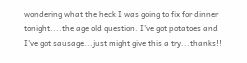wondering what the heck I was going to fix for dinner tonight....the age old question. I've got potatoes and I've got sausage...just might give this a try...thanks!!